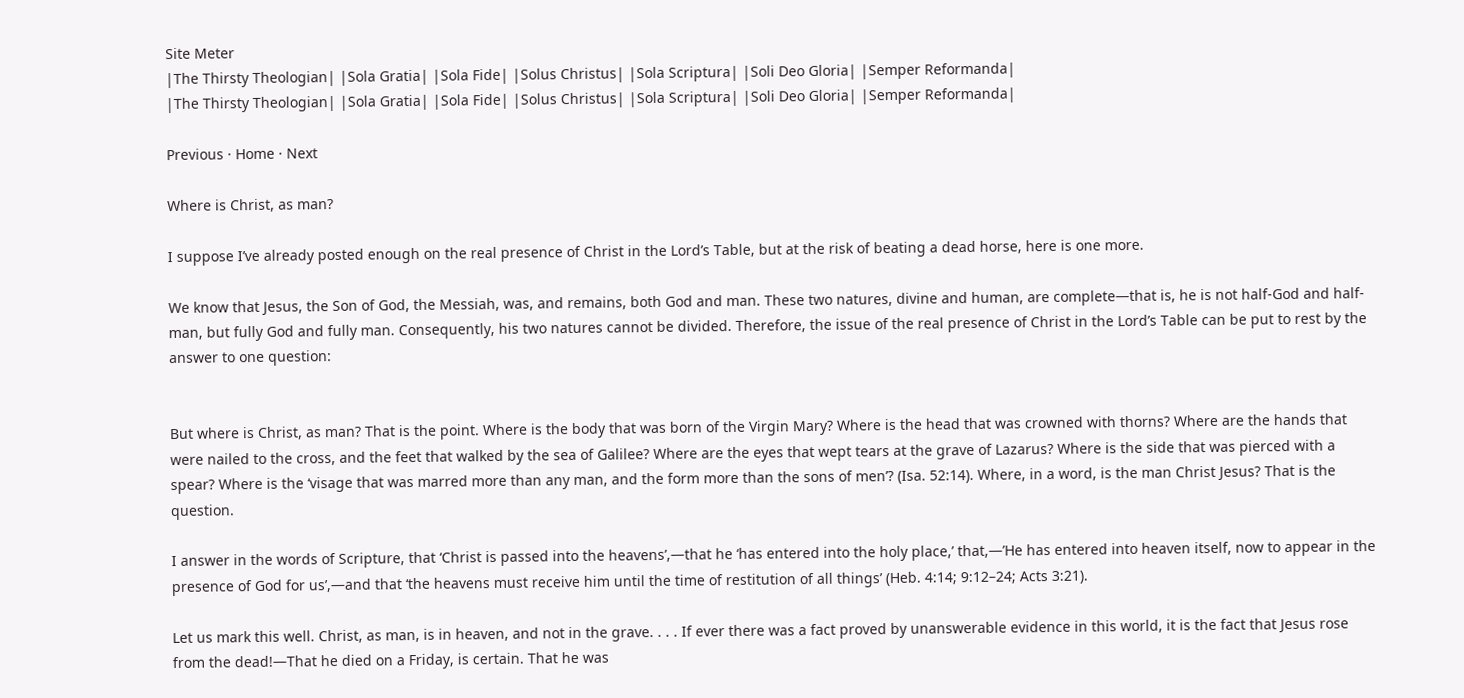Site Meter
|The Thirsty Theologian| |Sola Gratia| |Sola Fide| |Solus Christus| |Sola Scriptura| |Soli Deo Gloria| |Semper Reformanda|
|The Thirsty Theologian| |Sola Gratia| |Sola Fide| |Solus Christus| |Sola Scriptura| |Soli Deo Gloria| |Semper Reformanda|

Previous · Home · Next

Where is Christ, as man?

I suppose I’ve already posted enough on the real presence of Christ in the Lord’s Table, but at the risk of beating a dead horse, here is one more.

We know that Jesus, the Son of God, the Messiah, was, and remains, both God and man. These two natures, divine and human, are complete—that is, he is not half-God and half-man, but fully God and fully man. Consequently, his two natures cannot be divided. Therefore, the issue of the real presence of Christ in the Lord’s Table can be put to rest by the answer to one question:


But where is Christ, as man? That is the point. Where is the body that was born of the Virgin Mary? Where is the head that was crowned with thorns? Where are the hands that were nailed to the cross, and the feet that walked by the sea of Galilee? Where are the eyes that wept tears at the grave of Lazarus? Where is the side that was pierced with a spear? Where is the ‘visage that was marred more than any man, and the form more than the sons of men’? (Isa. 52:14). Where, in a word, is the man Christ Jesus? That is the question.

I answer in the words of Scripture, that ‘Christ is passed into the heavens’,—that he ‘has entered into the holy place,’ that,—’He has entered into heaven itself, now to appear in the presence of God for us’,—and that ‘the heavens must receive him until the time of restitution of all things’ (Heb. 4:14; 9:12–24; Acts 3:21).

Let us mark this well. Christ, as man, is in heaven, and not in the grave. . . . If ever there was a fact proved by unanswerable evidence in this world, it is the fact that Jesus rose from the dead!—That he died on a Friday, is certain. That he was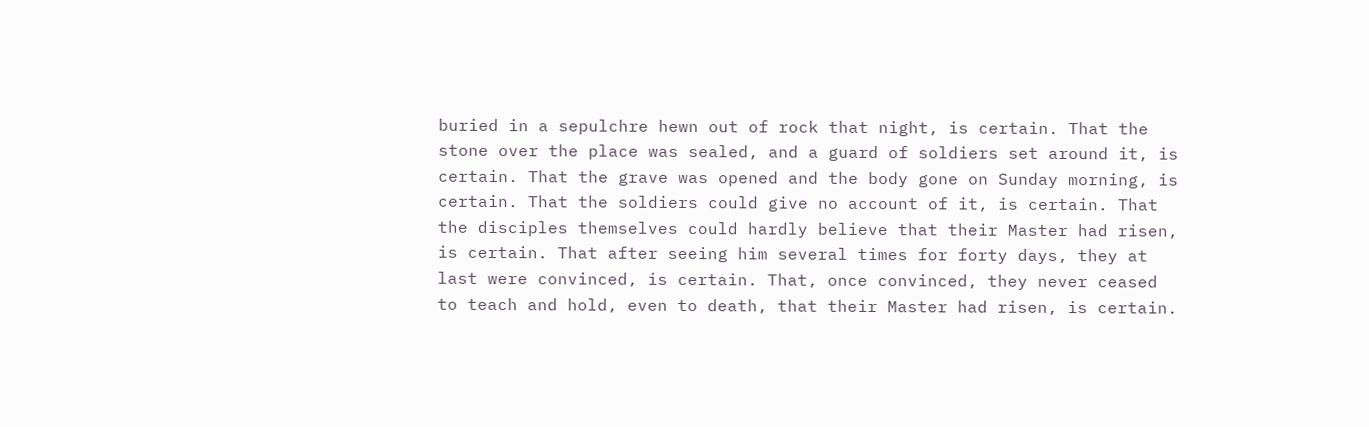buried in a sepulchre hewn out of rock that night, is certain. That the stone over the place was sealed, and a guard of soldiers set around it, is certain. That the grave was opened and the body gone on Sunday morning, is certain. That the soldiers could give no account of it, is certain. That the disciples themselves could hardly believe that their Master had risen, is certain. That after seeing him several times for forty days, they at last were convinced, is certain. That, once convinced, they never ceased to teach and hold, even to death, that their Master had risen, is certain.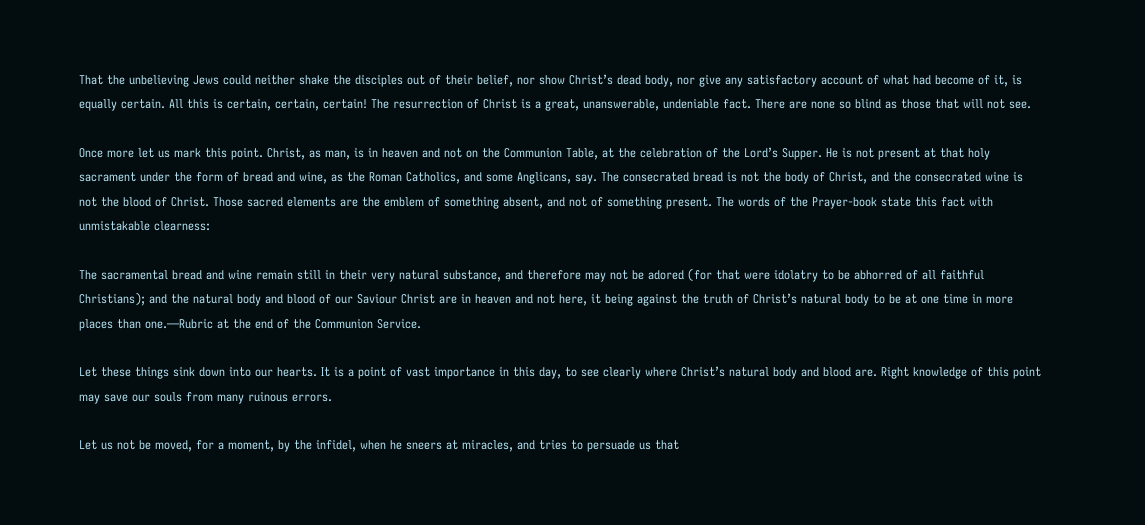That the unbelieving Jews could neither shake the disciples out of their belief, nor show Christ’s dead body, nor give any satisfactory account of what had become of it, is equally certain. All this is certain, certain, certain! The resurrection of Christ is a great, unanswerable, undeniable fact. There are none so blind as those that will not see.

Once more let us mark this point. Christ, as man, is in heaven and not on the Communion Table, at the celebration of the Lord’s Supper. He is not present at that holy sacrament under the form of bread and wine, as the Roman Catholics, and some Anglicans, say. The consecrated bread is not the body of Christ, and the consecrated wine is not the blood of Christ. Those sacred elements are the emblem of something absent, and not of something present. The words of the Prayer-book state this fact with unmistakable clearness:

The sacramental bread and wine remain still in their very natural substance, and therefore may not be adored (for that were idolatry to be abhorred of all faithful Christians); and the natural body and blood of our Saviour Christ are in heaven and not here, it being against the truth of Christ’s natural body to be at one time in more places than one.—Rubric at the end of the Communion Service.

Let these things sink down into our hearts. It is a point of vast importance in this day, to see clearly where Christ’s natural body and blood are. Right knowledge of this point may save our souls from many ruinous errors.

Let us not be moved, for a moment, by the infidel, when he sneers at miracles, and tries to persuade us that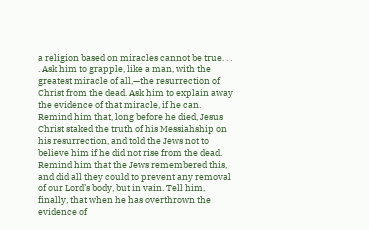a religion based on miracles cannot be true. . . . Ask him to grapple, like a man, with the greatest miracle of all,—the resurrection of Christ from the dead. Ask him to explain away the evidence of that miracle, if he can. Remind him that, long before he died, Jesus Christ staked the truth of his Messiahship on his resurrection, and told the Jews not to believe him if he did not rise from the dead. Remind him that the Jews remembered this, and did all they could to prevent any removal of our Lord’s body, but in vain. Tell him, finally, that when he has overthrown the evidence of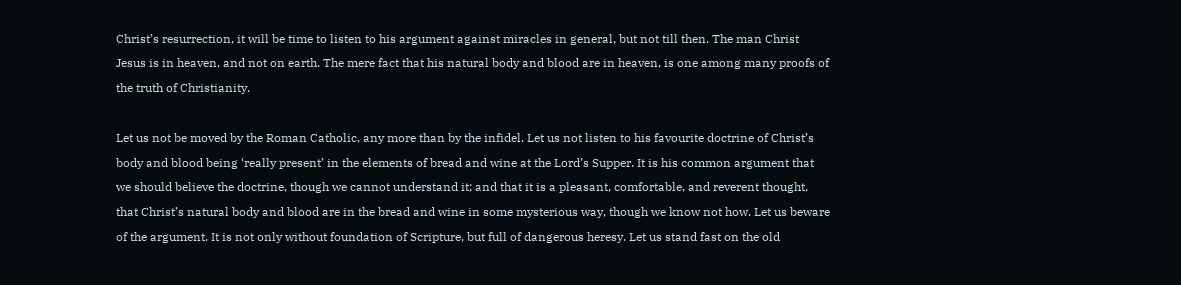Christ’s resurrection, it will be time to listen to his argument against miracles in general, but not till then. The man Christ Jesus is in heaven, and not on earth. The mere fact that his natural body and blood are in heaven, is one among many proofs of the truth of Christianity.

Let us not be moved by the Roman Catholic, any more than by the infidel. Let us not listen to his favourite doctrine of Christ’s body and blood being ‘really present’ in the elements of bread and wine at the Lord’s Supper. It is his common argument that we should believe the doctrine, though we cannot understand it; and that it is a pleasant, comfortable, and reverent thought, that Christ’s natural body and blood are in the bread and wine in some mysterious way, though we know not how. Let us beware of the argument. It is not only without foundation of Scripture, but full of dangerous heresy. Let us stand fast on the old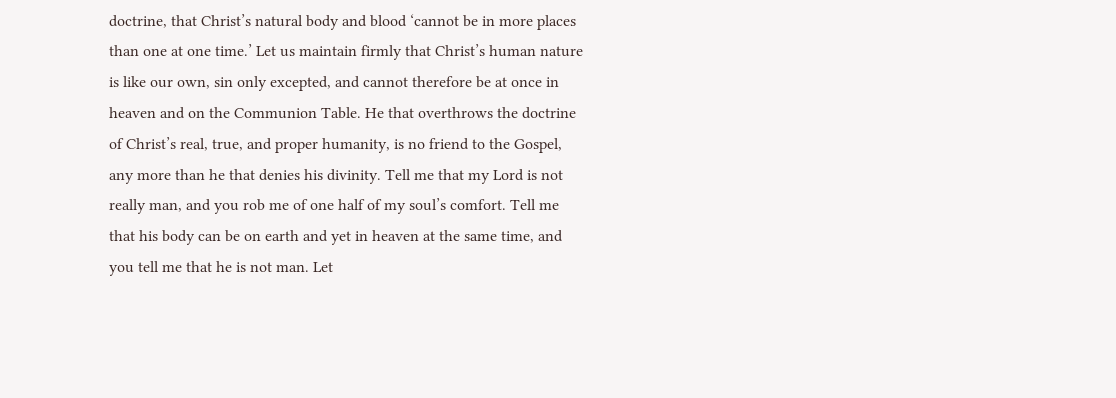doctrine, that Christ’s natural body and blood ‘cannot be in more places than one at one time.’ Let us maintain firmly that Christ’s human nature is like our own, sin only excepted, and cannot therefore be at once in heaven and on the Communion Table. He that overthrows the doctrine of Christ’s real, true, and proper humanity, is no friend to the Gospel, any more than he that denies his divinity. Tell me that my Lord is not really man, and you rob me of one half of my soul’s comfort. Tell me that his body can be on earth and yet in heaven at the same time, and you tell me that he is not man. Let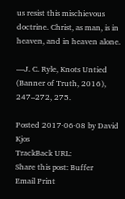us resist this mischievous doctrine. Christ, as man, is in heaven, and in heaven alone.

—J. C. Ryle, Knots Untied (Banner of Truth, 2016), 247–272, 275.

Posted 2017·06·08 by David Kjos
TrackBack URL:
Share this post: Buffer
Email Print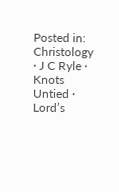Posted in: Christology · J C Ryle · Knots Untied · Lord’s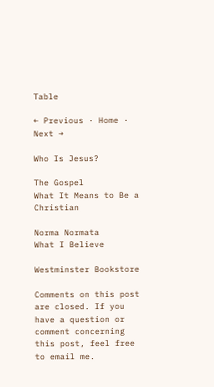Table

← Previous · Home · Next →

Who Is Jesus?

The Gospel
What It Means to Be a Christian

Norma Normata
What I Believe

Westminster Bookstore

Comments on this post are closed. If you have a question or comment concerning this post, feel free to email me.